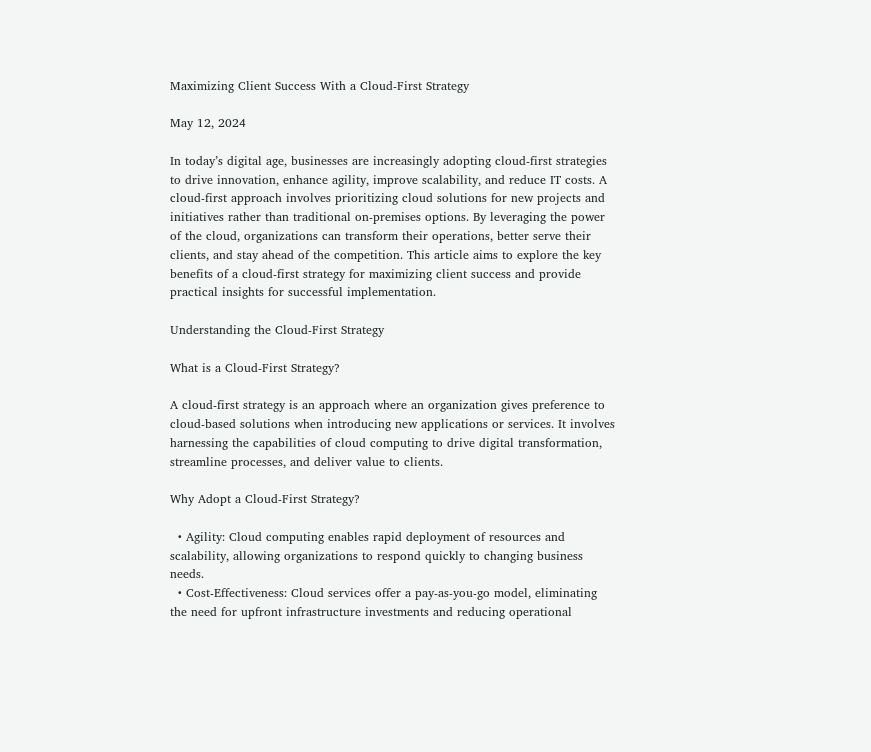Maximizing Client Success With a Cloud-First Strategy

May 12, 2024

In today’s digital age, businesses are increasingly adopting cloud-first strategies to drive innovation, enhance agility, improve scalability, and reduce IT costs. A cloud-first approach involves prioritizing cloud solutions for new projects and initiatives rather than traditional on-premises options. By leveraging the power of the cloud, organizations can transform their operations, better serve their clients, and stay ahead of the competition. This article aims to explore the key benefits of a cloud-first strategy for maximizing client success and provide practical insights for successful implementation.

Understanding the Cloud-First Strategy

What is a Cloud-First Strategy?

A cloud-first strategy is an approach where an organization gives preference to cloud-based solutions when introducing new applications or services. It involves harnessing the capabilities of cloud computing to drive digital transformation, streamline processes, and deliver value to clients.

Why Adopt a Cloud-First Strategy?

  • Agility: Cloud computing enables rapid deployment of resources and scalability, allowing organizations to respond quickly to changing business needs.
  • Cost-Effectiveness: Cloud services offer a pay-as-you-go model, eliminating the need for upfront infrastructure investments and reducing operational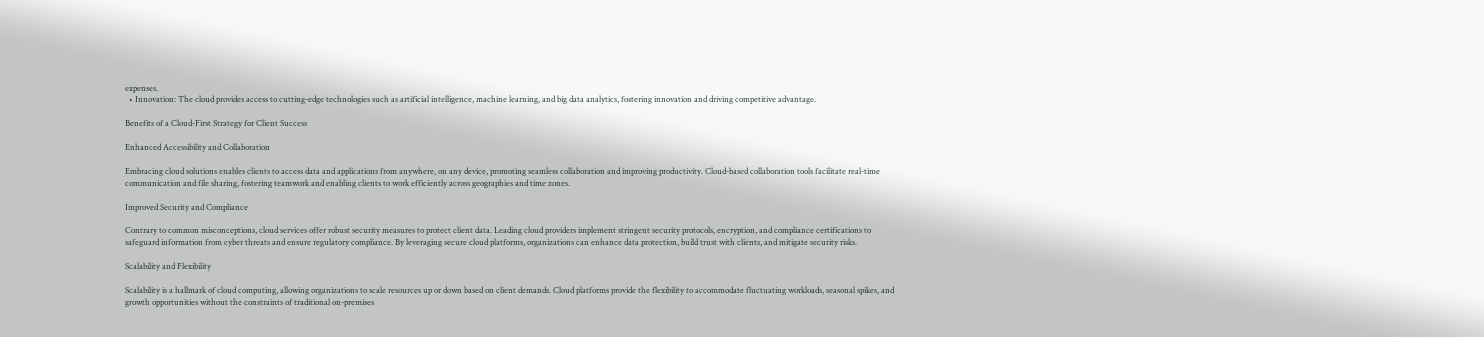expenses.
  • Innovation: The cloud provides access to cutting-edge technologies such as artificial intelligence, machine learning, and big data analytics, fostering innovation and driving competitive advantage.

Benefits of a Cloud-First Strategy for Client Success

Enhanced Accessibility and Collaboration

Embracing cloud solutions enables clients to access data and applications from anywhere, on any device, promoting seamless collaboration and improving productivity. Cloud-based collaboration tools facilitate real-time communication and file sharing, fostering teamwork and enabling clients to work efficiently across geographies and time zones.

Improved Security and Compliance

Contrary to common misconceptions, cloud services offer robust security measures to protect client data. Leading cloud providers implement stringent security protocols, encryption, and compliance certifications to safeguard information from cyber threats and ensure regulatory compliance. By leveraging secure cloud platforms, organizations can enhance data protection, build trust with clients, and mitigate security risks.

Scalability and Flexibility

Scalability is a hallmark of cloud computing, allowing organizations to scale resources up or down based on client demands. Cloud platforms provide the flexibility to accommodate fluctuating workloads, seasonal spikes, and growth opportunities without the constraints of traditional on-premises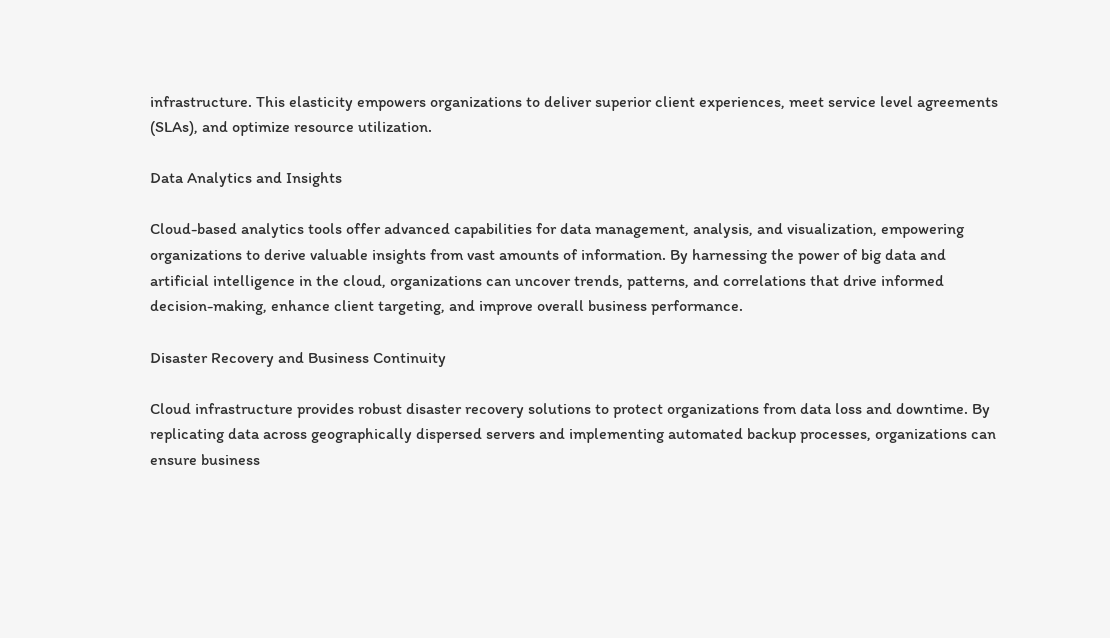infrastructure. This elasticity empowers organizations to deliver superior client experiences, meet service level agreements (SLAs), and optimize resource utilization.

Data Analytics and Insights

Cloud-based analytics tools offer advanced capabilities for data management, analysis, and visualization, empowering organizations to derive valuable insights from vast amounts of information. By harnessing the power of big data and artificial intelligence in the cloud, organizations can uncover trends, patterns, and correlations that drive informed decision-making, enhance client targeting, and improve overall business performance.

Disaster Recovery and Business Continuity

Cloud infrastructure provides robust disaster recovery solutions to protect organizations from data loss and downtime. By replicating data across geographically dispersed servers and implementing automated backup processes, organizations can ensure business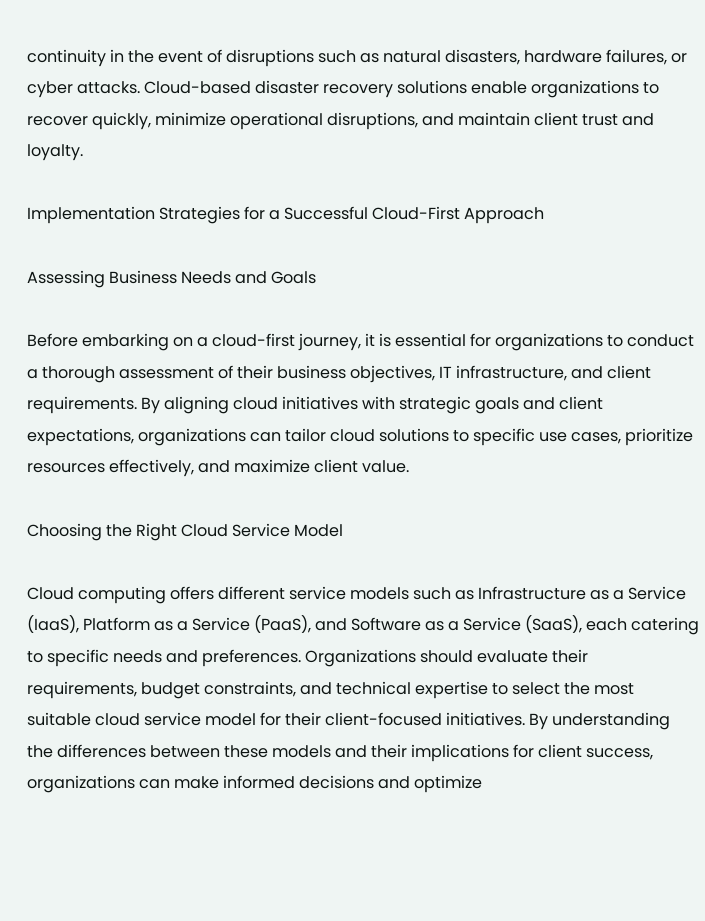continuity in the event of disruptions such as natural disasters, hardware failures, or cyber attacks. Cloud-based disaster recovery solutions enable organizations to recover quickly, minimize operational disruptions, and maintain client trust and loyalty.

Implementation Strategies for a Successful Cloud-First Approach

Assessing Business Needs and Goals

Before embarking on a cloud-first journey, it is essential for organizations to conduct a thorough assessment of their business objectives, IT infrastructure, and client requirements. By aligning cloud initiatives with strategic goals and client expectations, organizations can tailor cloud solutions to specific use cases, prioritize resources effectively, and maximize client value.

Choosing the Right Cloud Service Model

Cloud computing offers different service models such as Infrastructure as a Service (IaaS), Platform as a Service (PaaS), and Software as a Service (SaaS), each catering to specific needs and preferences. Organizations should evaluate their requirements, budget constraints, and technical expertise to select the most suitable cloud service model for their client-focused initiatives. By understanding the differences between these models and their implications for client success, organizations can make informed decisions and optimize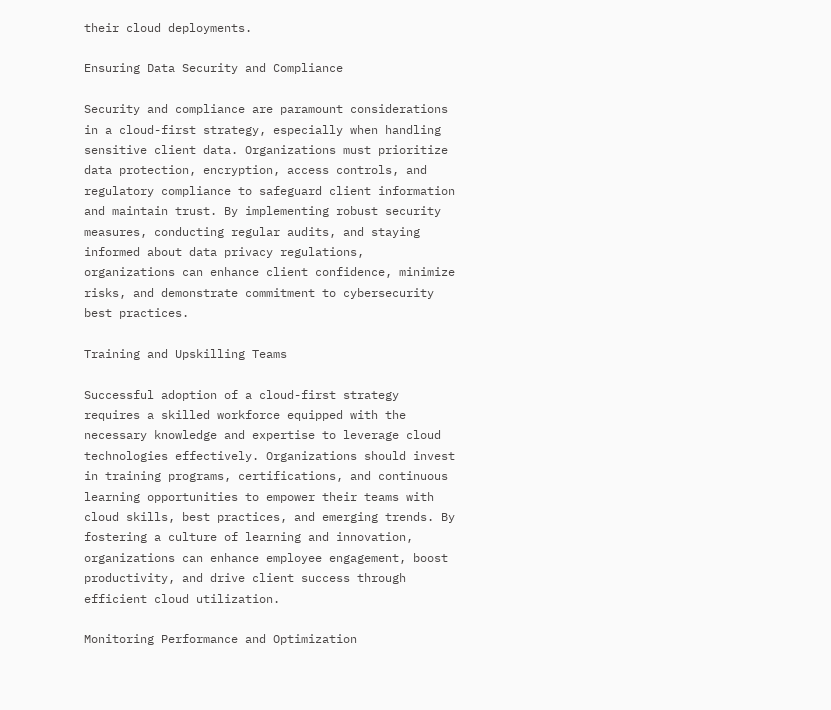their cloud deployments.

Ensuring Data Security and Compliance

Security and compliance are paramount considerations in a cloud-first strategy, especially when handling sensitive client data. Organizations must prioritize data protection, encryption, access controls, and regulatory compliance to safeguard client information and maintain trust. By implementing robust security measures, conducting regular audits, and staying informed about data privacy regulations, organizations can enhance client confidence, minimize risks, and demonstrate commitment to cybersecurity best practices.

Training and Upskilling Teams

Successful adoption of a cloud-first strategy requires a skilled workforce equipped with the necessary knowledge and expertise to leverage cloud technologies effectively. Organizations should invest in training programs, certifications, and continuous learning opportunities to empower their teams with cloud skills, best practices, and emerging trends. By fostering a culture of learning and innovation, organizations can enhance employee engagement, boost productivity, and drive client success through efficient cloud utilization.

Monitoring Performance and Optimization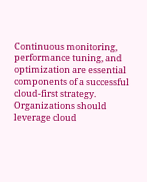Continuous monitoring, performance tuning, and optimization are essential components of a successful cloud-first strategy. Organizations should leverage cloud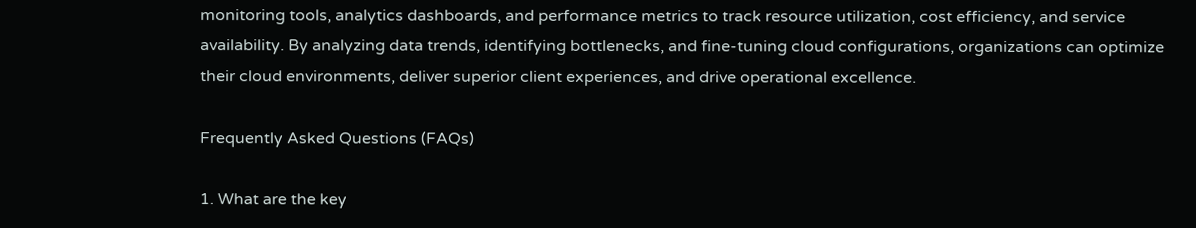monitoring tools, analytics dashboards, and performance metrics to track resource utilization, cost efficiency, and service availability. By analyzing data trends, identifying bottlenecks, and fine-tuning cloud configurations, organizations can optimize their cloud environments, deliver superior client experiences, and drive operational excellence.

Frequently Asked Questions (FAQs)

1. What are the key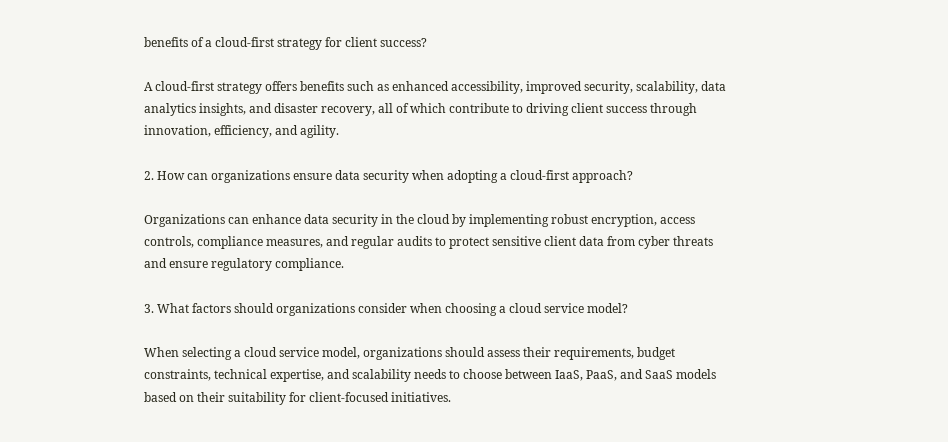benefits of a cloud-first strategy for client success?

A cloud-first strategy offers benefits such as enhanced accessibility, improved security, scalability, data analytics insights, and disaster recovery, all of which contribute to driving client success through innovation, efficiency, and agility.

2. How can organizations ensure data security when adopting a cloud-first approach?

Organizations can enhance data security in the cloud by implementing robust encryption, access controls, compliance measures, and regular audits to protect sensitive client data from cyber threats and ensure regulatory compliance.

3. What factors should organizations consider when choosing a cloud service model?

When selecting a cloud service model, organizations should assess their requirements, budget constraints, technical expertise, and scalability needs to choose between IaaS, PaaS, and SaaS models based on their suitability for client-focused initiatives.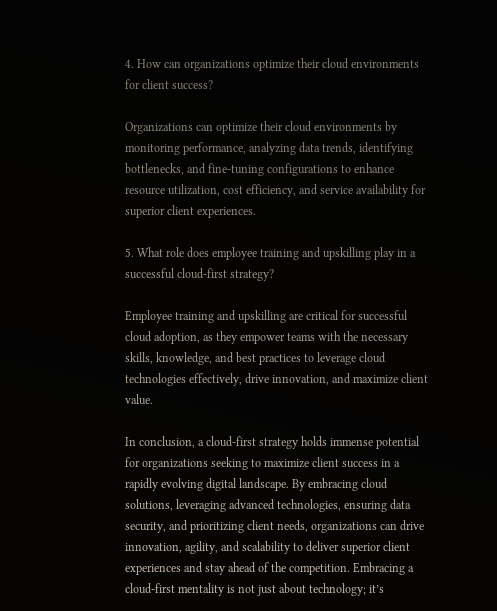4. How can organizations optimize their cloud environments for client success?

Organizations can optimize their cloud environments by monitoring performance, analyzing data trends, identifying bottlenecks, and fine-tuning configurations to enhance resource utilization, cost efficiency, and service availability for superior client experiences.

5. What role does employee training and upskilling play in a successful cloud-first strategy?

Employee training and upskilling are critical for successful cloud adoption, as they empower teams with the necessary skills, knowledge, and best practices to leverage cloud technologies effectively, drive innovation, and maximize client value.

In conclusion, a cloud-first strategy holds immense potential for organizations seeking to maximize client success in a rapidly evolving digital landscape. By embracing cloud solutions, leveraging advanced technologies, ensuring data security, and prioritizing client needs, organizations can drive innovation, agility, and scalability to deliver superior client experiences and stay ahead of the competition. Embracing a cloud-first mentality is not just about technology; it’s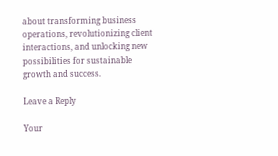about transforming business operations, revolutionizing client interactions, and unlocking new possibilities for sustainable growth and success.

Leave a Reply

Your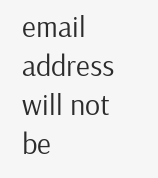email address will not be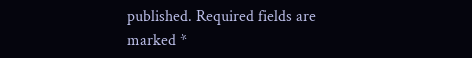published. Required fields are marked *